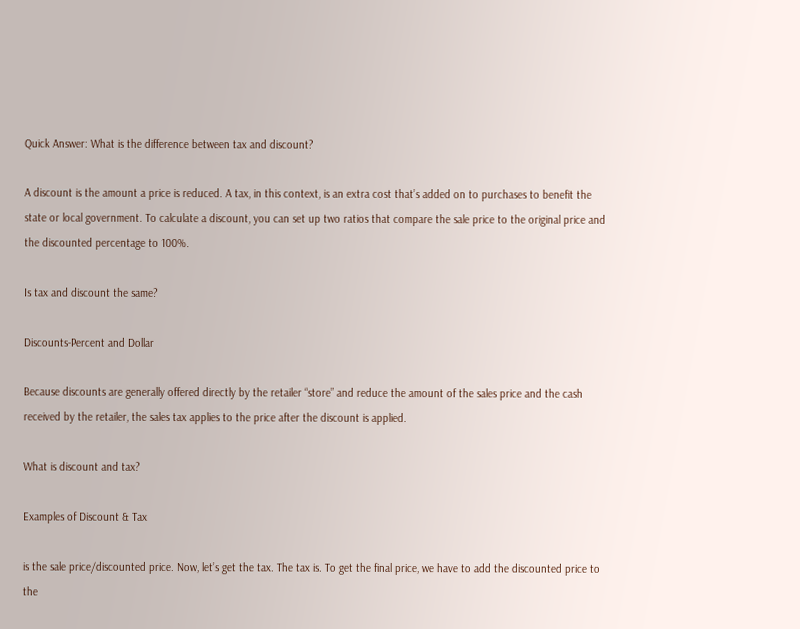Quick Answer: What is the difference between tax and discount?

A discount is the amount a price is reduced. A tax, in this context, is an extra cost that’s added on to purchases to benefit the state or local government. To calculate a discount, you can set up two ratios that compare the sale price to the original price and the discounted percentage to 100%.

Is tax and discount the same?

Discounts-Percent and Dollar

Because discounts are generally offered directly by the retailer “store” and reduce the amount of the sales price and the cash received by the retailer, the sales tax applies to the price after the discount is applied.

What is discount and tax?

Examples of Discount & Tax

is the sale price/discounted price. Now, let’s get the tax. The tax is. To get the final price, we have to add the discounted price to the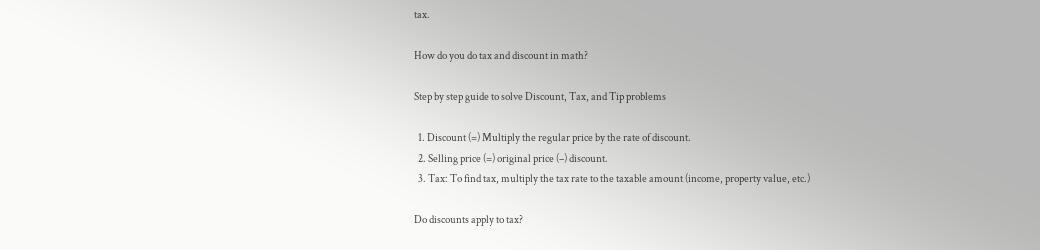tax.

How do you do tax and discount in math?

Step by step guide to solve Discount, Tax, and Tip problems

  1. Discount (=) Multiply the regular price by the rate of discount.
  2. Selling price (=) original price (–) discount.
  3. Tax: To find tax, multiply the tax rate to the taxable amount (income, property value, etc.)

Do discounts apply to tax?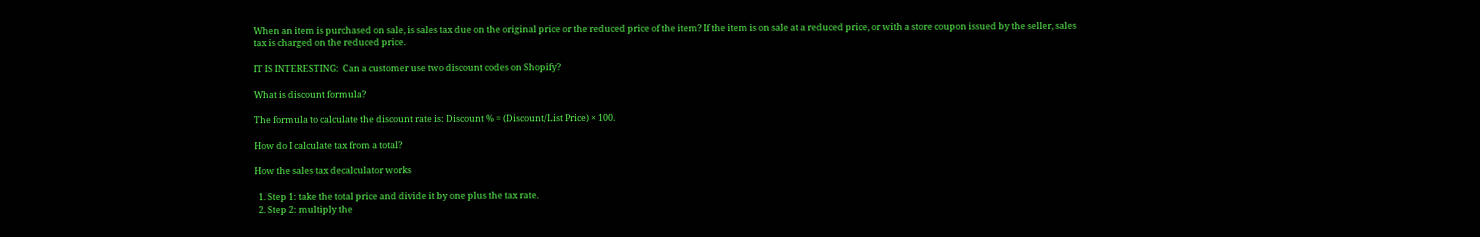When an item is purchased on sale, is sales tax due on the original price or the reduced price of the item? If the item is on sale at a reduced price, or with a store coupon issued by the seller, sales tax is charged on the reduced price.

IT IS INTERESTING:  Can a customer use two discount codes on Shopify?

What is discount formula?

The formula to calculate the discount rate is: Discount % = (Discount/List Price) × 100.

How do I calculate tax from a total?

How the sales tax decalculator works

  1. Step 1: take the total price and divide it by one plus the tax rate.
  2. Step 2: multiply the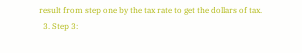result from step one by the tax rate to get the dollars of tax.
  3. Step 3: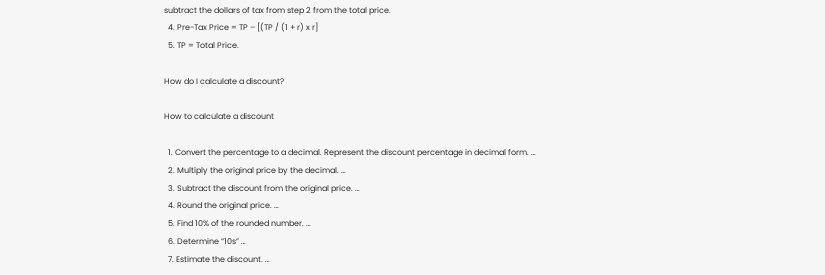subtract the dollars of tax from step 2 from the total price.
  4. Pre-Tax Price = TP – [(TP / (1 + r) x r]
  5. TP = Total Price.

How do I calculate a discount?

How to calculate a discount

  1. Convert the percentage to a decimal. Represent the discount percentage in decimal form. …
  2. Multiply the original price by the decimal. …
  3. Subtract the discount from the original price. …
  4. Round the original price. …
  5. Find 10% of the rounded number. …
  6. Determine “10s” …
  7. Estimate the discount. …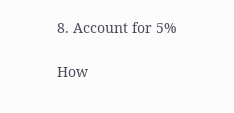8. Account for 5%

How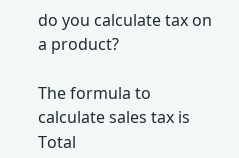do you calculate tax on a product?

The formula to calculate sales tax is Total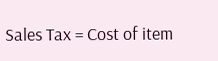Sales Tax = Cost of item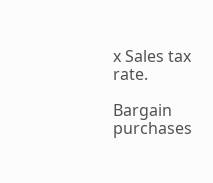x Sales tax rate.

Bargain purchases